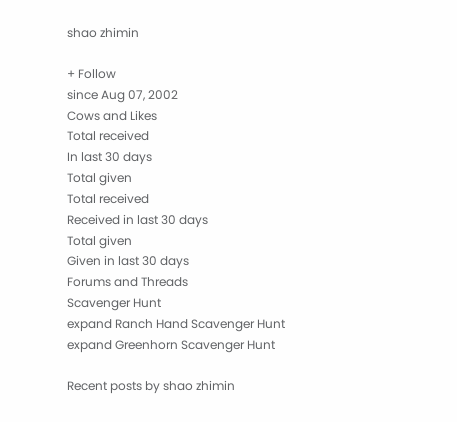shao zhimin

+ Follow
since Aug 07, 2002
Cows and Likes
Total received
In last 30 days
Total given
Total received
Received in last 30 days
Total given
Given in last 30 days
Forums and Threads
Scavenger Hunt
expand Ranch Hand Scavenger Hunt
expand Greenhorn Scavenger Hunt

Recent posts by shao zhimin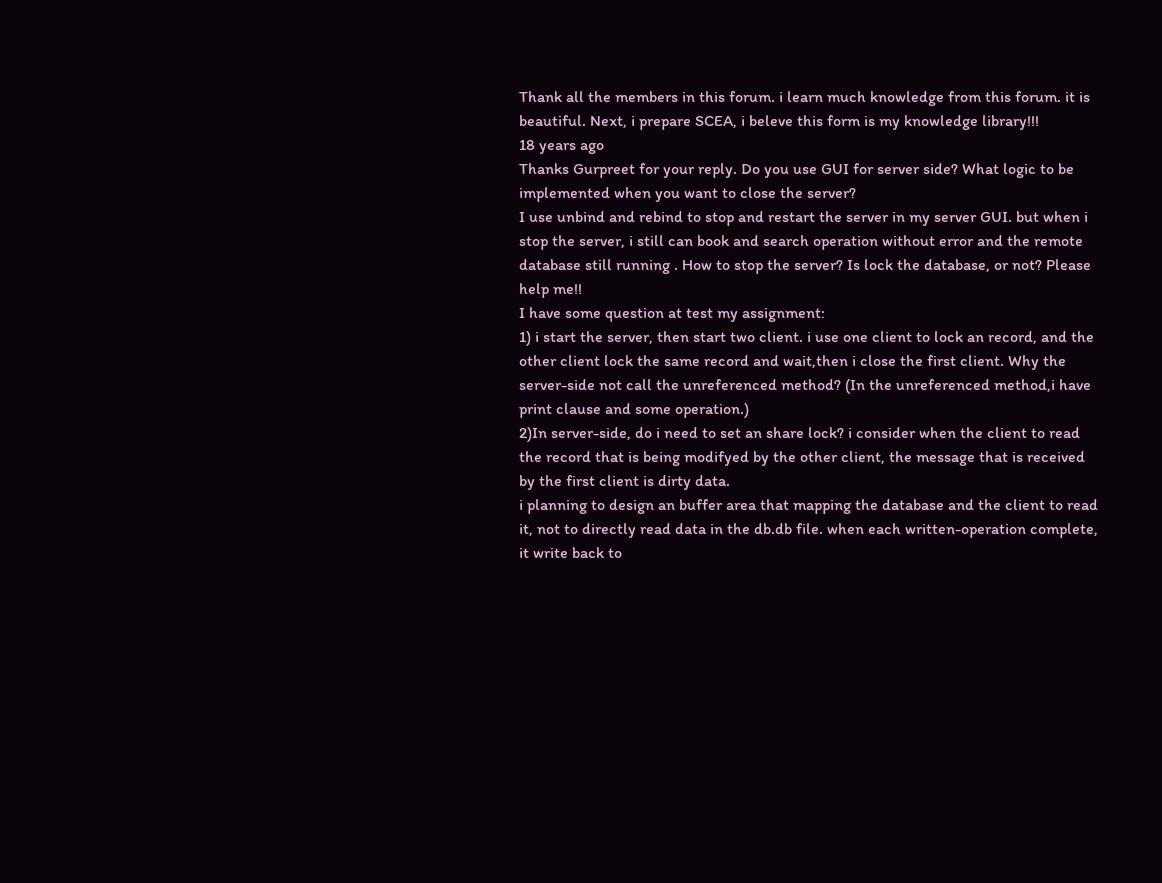Thank all the members in this forum. i learn much knowledge from this forum. it is beautiful. Next, i prepare SCEA, i beleve this form is my knowledge library!!!
18 years ago
Thanks Gurpreet for your reply. Do you use GUI for server side? What logic to be implemented when you want to close the server?
I use unbind and rebind to stop and restart the server in my server GUI. but when i stop the server, i still can book and search operation without error and the remote database still running . How to stop the server? Is lock the database, or not? Please help me!!
I have some question at test my assignment:
1) i start the server, then start two client. i use one client to lock an record, and the other client lock the same record and wait,then i close the first client. Why the server-side not call the unreferenced method? (In the unreferenced method,i have print clause and some operation.)
2)In server-side, do i need to set an share lock? i consider when the client to read the record that is being modifyed by the other client, the message that is received by the first client is dirty data.
i planning to design an buffer area that mapping the database and the client to read it, not to directly read data in the db.db file. when each written-operation complete, it write back to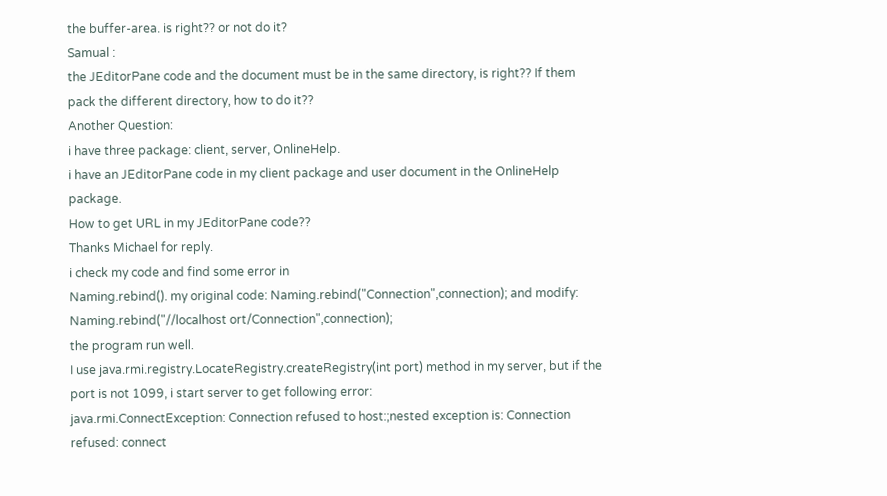the buffer-area. is right?? or not do it?
Samual :
the JEditorPane code and the document must be in the same directory, is right?? If them pack the different directory, how to do it??
Another Question:
i have three package: client, server, OnlineHelp.
i have an JEditorPane code in my client package and user document in the OnlineHelp package.
How to get URL in my JEditorPane code??
Thanks Michael for reply.
i check my code and find some error in
Naming.rebind(). my original code: Naming.rebind("Connection",connection); and modify:
Naming.rebind("//localhost ort/Connection",connection);
the program run well.
I use java.rmi.registry.LocateRegistry.createRegistry(int port) method in my server, but if the port is not 1099, i start server to get following error:
java.rmi.ConnectException: Connection refused to host:;nested exception is: Connection refused: connect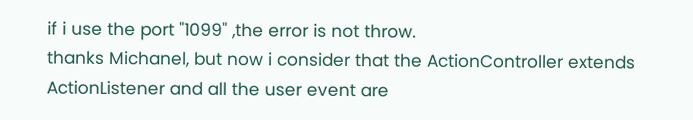if i use the port "1099" ,the error is not throw.
thanks Michanel, but now i consider that the ActionController extends ActionListener and all the user event are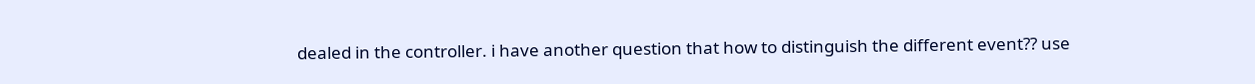dealed in the controller. i have another question that how to distinguish the different event?? use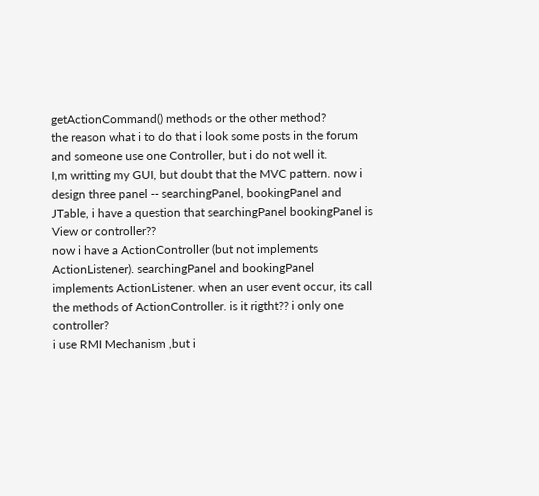getActionCommand() methods or the other method?
the reason what i to do that i look some posts in the forum and someone use one Controller, but i do not well it.
I,m writting my GUI, but doubt that the MVC pattern. now i design three panel -- searchingPanel, bookingPanel and JTable, i have a question that searchingPanel bookingPanel is View or controller??
now i have a ActionController (but not implements ActionListener). searchingPanel and bookingPanel implements ActionListener. when an user event occur, its call the methods of ActionController. is it rigtht?? i only one controller?
i use RMI Mechanism ,but i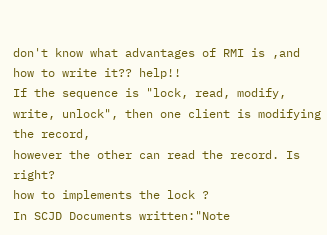don't know what advantages of RMI is ,and how to write it?? help!!
If the sequence is "lock, read, modify, write, unlock", then one client is modifying the record,
however the other can read the record. Is right?
how to implements the lock ?
In SCJD Documents written:"Note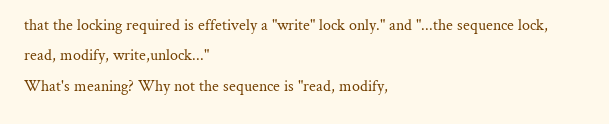that the locking required is effetively a "write" lock only." and "...the sequence lock, read, modify, write,unlock..."
What's meaning? Why not the sequence is "read, modify,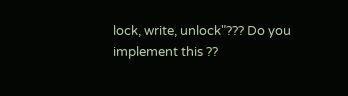lock, write, unlock"??? Do you implement this ??